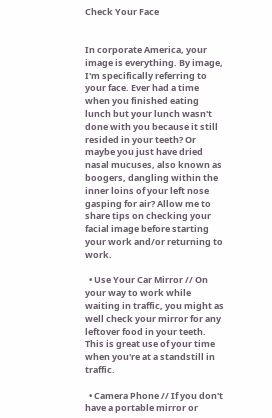Check Your Face


In corporate America, your image is everything. By image, I'm specifically referring to your face. Ever had a time when you finished eating lunch but your lunch wasn't done with you because it still resided in your teeth? Or maybe you just have dried nasal mucuses, also known as boogers, dangling within the inner loins of your left nose gasping for air? Allow me to share tips on checking your facial image before starting your work and/or returning to work.

  • Use Your Car Mirror // On your way to work while waiting in traffic, you might as well check your mirror for any leftover food in your teeth. This is great use of your time when you're at a standstill in traffic.

  • Camera Phone // If you don't have a portable mirror or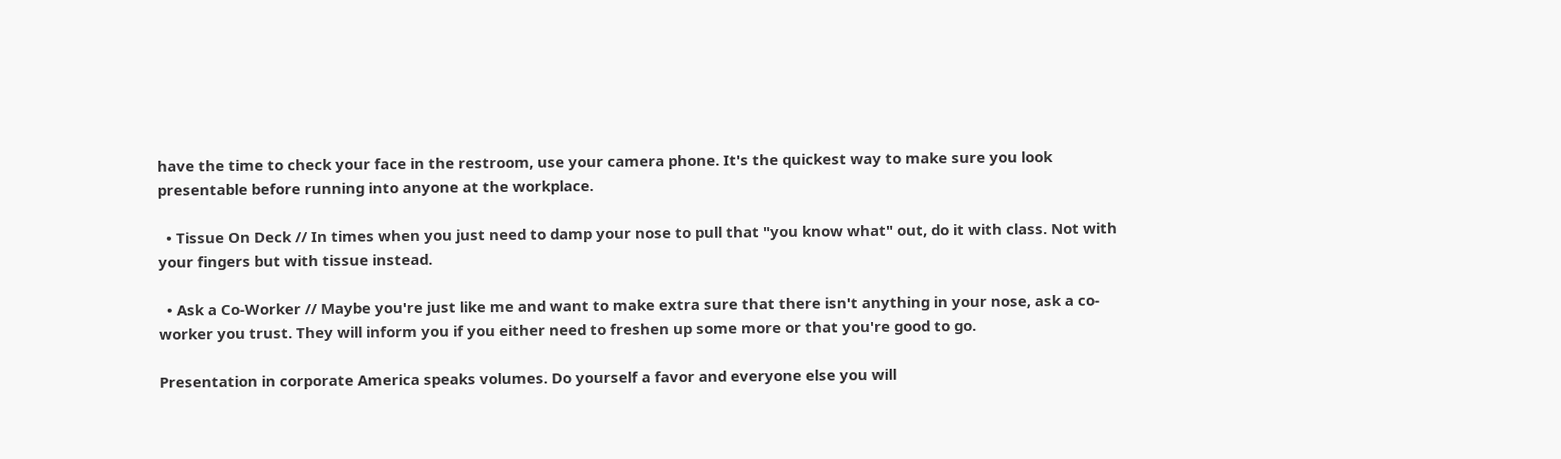have the time to check your face in the restroom, use your camera phone. It's the quickest way to make sure you look presentable before running into anyone at the workplace.

  • Tissue On Deck // In times when you just need to damp your nose to pull that "you know what" out, do it with class. Not with your fingers but with tissue instead.

  • Ask a Co-Worker // Maybe you're just like me and want to make extra sure that there isn't anything in your nose, ask a co-worker you trust. They will inform you if you either need to freshen up some more or that you're good to go.

Presentation in corporate America speaks volumes. Do yourself a favor and everyone else you will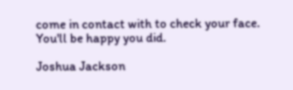come in contact with to check your face. You'll be happy you did.

Joshua Jackson